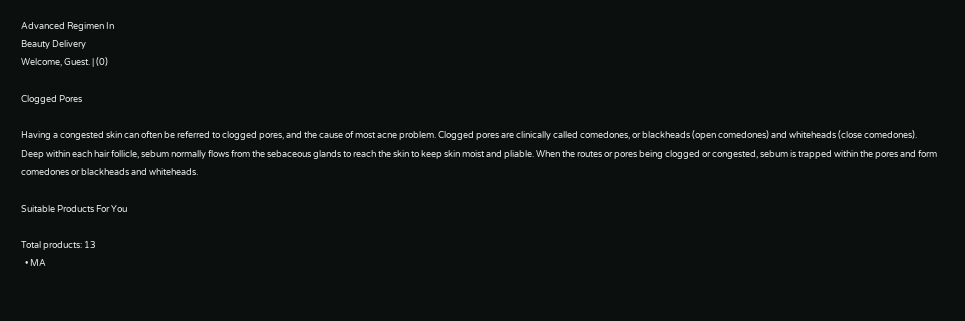Advanced Regimen In
Beauty Delivery
Welcome, Guest. | (0)

Clogged Pores

Having a congested skin can often be referred to clogged pores, and the cause of most acne problem. Clogged pores are clinically called comedones, or blackheads (open comedones) and whiteheads (close comedones).
Deep within each hair follicle, sebum normally flows from the sebaceous glands to reach the skin to keep skin moist and pliable. When the routes or pores being clogged or congested, sebum is trapped within the pores and form comedones or blackheads and whiteheads.

Suitable Products For You

Total products: 13
  • MA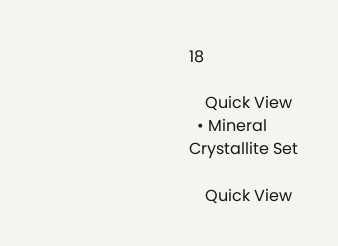18

    Quick View
  • Mineral Crystallite Set

    Quick View